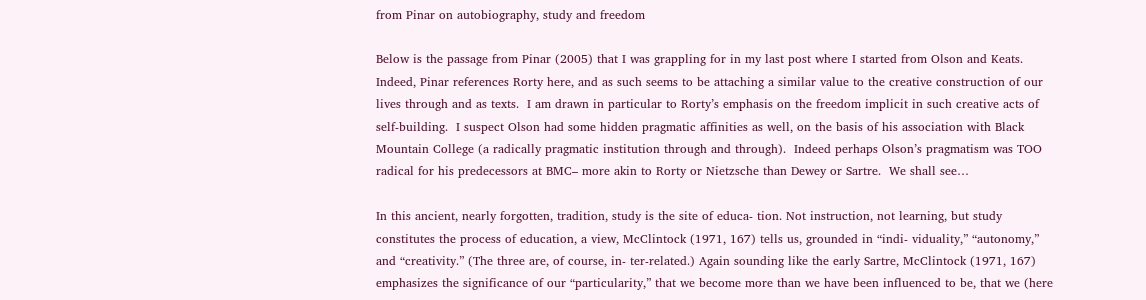from Pinar on autobiography, study and freedom

Below is the passage from Pinar (2005) that I was grappling for in my last post where I started from Olson and Keats.  Indeed, Pinar references Rorty here, and as such seems to be attaching a similar value to the creative construction of our lives through and as texts.  I am drawn in particular to Rorty’s emphasis on the freedom implicit in such creative acts of self-building.  I suspect Olson had some hidden pragmatic affinities as well, on the basis of his association with Black Mountain College (a radically pragmatic institution through and through).  Indeed perhaps Olson’s pragmatism was TOO radical for his predecessors at BMC– more akin to Rorty or Nietzsche than Dewey or Sartre.  We shall see…

In this ancient, nearly forgotten, tradition, study is the site of educa- tion. Not instruction, not learning, but study constitutes the process of education, a view, McClintock (1971, 167) tells us, grounded in “indi- viduality,” “autonomy,” and “creativity.” (The three are, of course, in- ter-related.) Again sounding like the early Sartre, McClintock (1971, 167) emphasizes the significance of our “particularity,” that we become more than we have been influenced to be, that we (here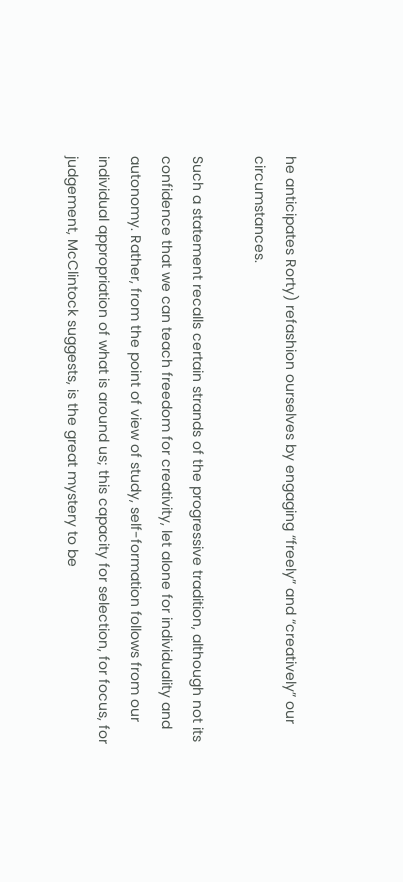he anticipates Rorty) refashion ourselves by engaging “freely” and “creatively” our circumstances.

Such a statement recalls certain strands of the progressive tradition, although not its confidence that we can teach freedom for creativity, let alone for individuality and autonomy. Rather, from the point of view of study, self-formation follows from our individual appropriation of what is around us; this capacity for selection, for focus, for judgement, McClintock suggests, is the great mystery to be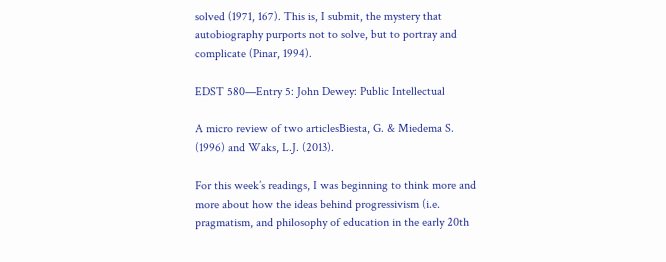solved (1971, 167). This is, I submit, the mystery that autobiography purports not to solve, but to portray and complicate (Pinar, 1994).

EDST 580—Entry 5: John Dewey: Public Intellectual

A micro review of two articlesBiesta, G. & Miedema S. (1996) and Waks, L.J. (2013).

For this week’s readings, I was beginning to think more and more about how the ideas behind progressivism (i.e. pragmatism, and philosophy of education in the early 20th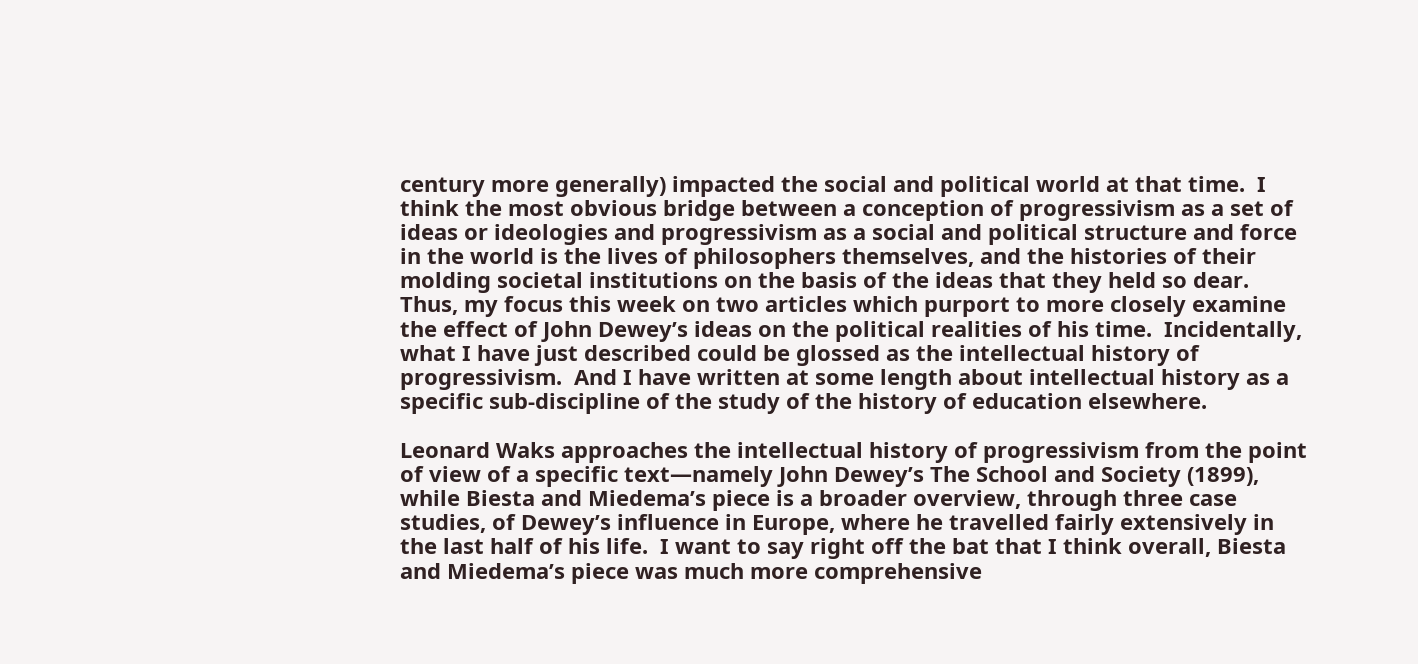century more generally) impacted the social and political world at that time.  I think the most obvious bridge between a conception of progressivism as a set of ideas or ideologies and progressivism as a social and political structure and force in the world is the lives of philosophers themselves, and the histories of their molding societal institutions on the basis of the ideas that they held so dear.  Thus, my focus this week on two articles which purport to more closely examine the effect of John Dewey’s ideas on the political realities of his time.  Incidentally, what I have just described could be glossed as the intellectual history of progressivism.  And I have written at some length about intellectual history as a specific sub-discipline of the study of the history of education elsewhere.

Leonard Waks approaches the intellectual history of progressivism from the point of view of a specific text—namely John Dewey’s The School and Society (1899), while Biesta and Miedema’s piece is a broader overview, through three case studies, of Dewey’s influence in Europe, where he travelled fairly extensively in the last half of his life.  I want to say right off the bat that I think overall, Biesta and Miedema’s piece was much more comprehensive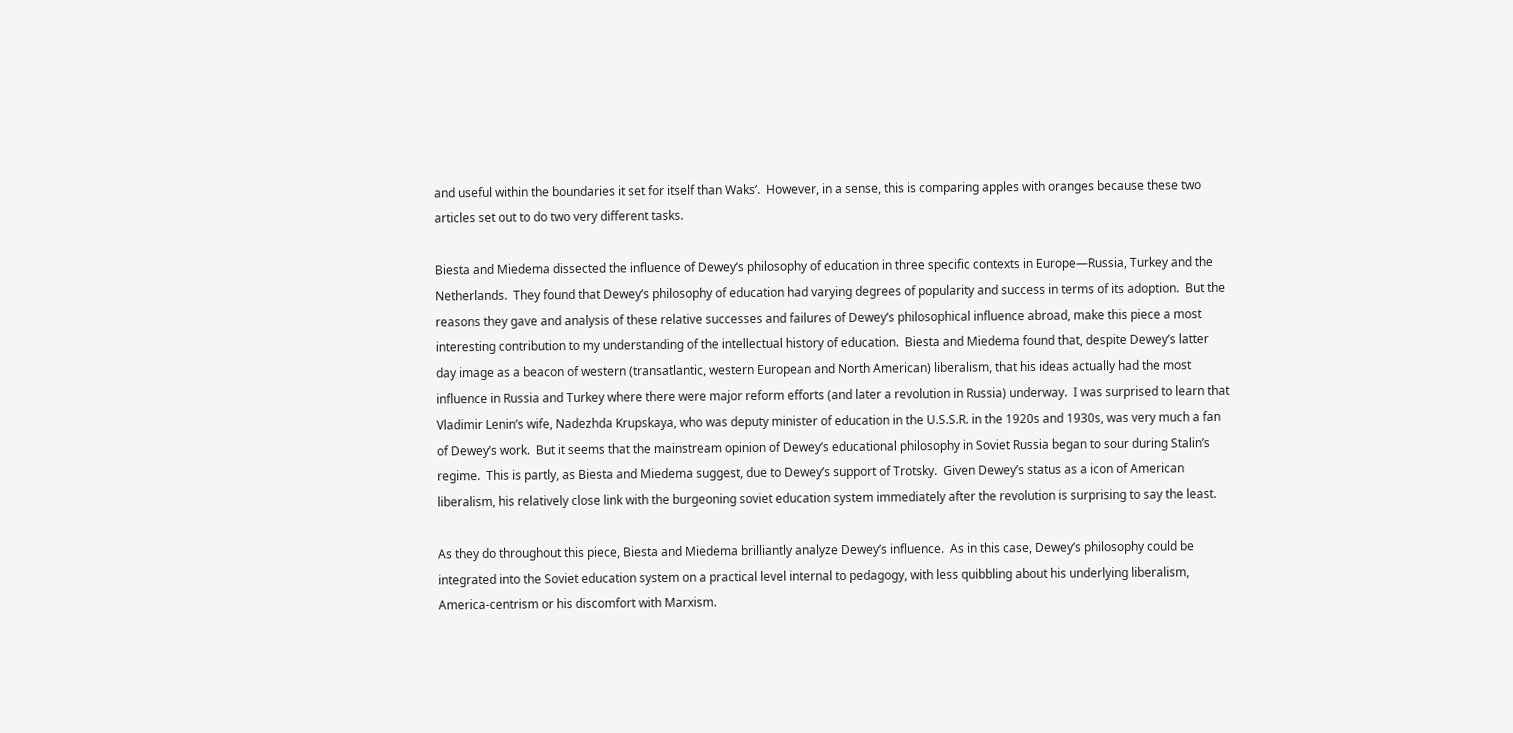and useful within the boundaries it set for itself than Waks’.  However, in a sense, this is comparing apples with oranges because these two articles set out to do two very different tasks.

Biesta and Miedema dissected the influence of Dewey’s philosophy of education in three specific contexts in Europe—Russia, Turkey and the Netherlands.  They found that Dewey’s philosophy of education had varying degrees of popularity and success in terms of its adoption.  But the reasons they gave and analysis of these relative successes and failures of Dewey’s philosophical influence abroad, make this piece a most interesting contribution to my understanding of the intellectual history of education.  Biesta and Miedema found that, despite Dewey’s latter day image as a beacon of western (transatlantic, western European and North American) liberalism, that his ideas actually had the most influence in Russia and Turkey where there were major reform efforts (and later a revolution in Russia) underway.  I was surprised to learn that Vladimir Lenin’s wife, Nadezhda Krupskaya, who was deputy minister of education in the U.S.S.R. in the 1920s and 1930s, was very much a fan of Dewey’s work.  But it seems that the mainstream opinion of Dewey’s educational philosophy in Soviet Russia began to sour during Stalin’s regime.  This is partly, as Biesta and Miedema suggest, due to Dewey’s support of Trotsky.  Given Dewey’s status as a icon of American liberalism, his relatively close link with the burgeoning soviet education system immediately after the revolution is surprising to say the least.

As they do throughout this piece, Biesta and Miedema brilliantly analyze Dewey’s influence.  As in this case, Dewey’s philosophy could be integrated into the Soviet education system on a practical level internal to pedagogy, with less quibbling about his underlying liberalism, America-centrism or his discomfort with Marxism.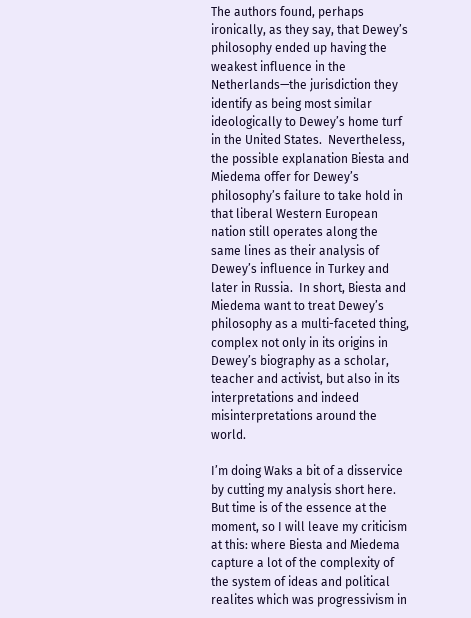The authors found, perhaps ironically, as they say, that Dewey’s philosophy ended up having the weakest influence in the Netherlands—the jurisdiction they identify as being most similar ideologically to Dewey’s home turf in the United States.  Nevertheless, the possible explanation Biesta and Miedema offer for Dewey’s philosophy’s failure to take hold in that liberal Western European nation still operates along the same lines as their analysis of Dewey’s influence in Turkey and later in Russia.  In short, Biesta and Miedema want to treat Dewey’s philosophy as a multi-faceted thing, complex not only in its origins in Dewey’s biography as a scholar, teacher and activist, but also in its interpretations and indeed misinterpretations around the world.

I’m doing Waks a bit of a disservice by cutting my analysis short here.  But time is of the essence at the moment, so I will leave my criticism at this: where Biesta and Miedema capture a lot of the complexity of the system of ideas and political realites which was progressivism in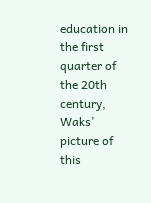education in the first quarter of the 20th century, Waks’ picture of this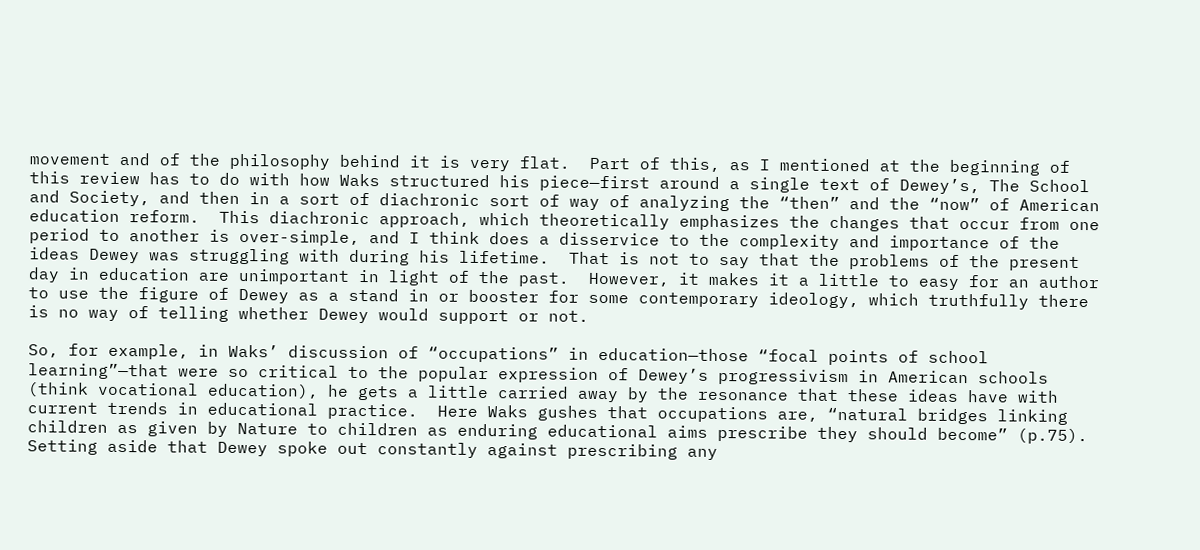movement and of the philosophy behind it is very flat.  Part of this, as I mentioned at the beginning of this review has to do with how Waks structured his piece—first around a single text of Dewey’s, The School and Society, and then in a sort of diachronic sort of way of analyzing the “then” and the “now” of American education reform.  This diachronic approach, which theoretically emphasizes the changes that occur from one period to another is over-simple, and I think does a disservice to the complexity and importance of the ideas Dewey was struggling with during his lifetime.  That is not to say that the problems of the present day in education are unimportant in light of the past.  However, it makes it a little to easy for an author to use the figure of Dewey as a stand in or booster for some contemporary ideology, which truthfully there is no way of telling whether Dewey would support or not.

So, for example, in Waks’ discussion of “occupations” in education—those “focal points of school learning”—that were so critical to the popular expression of Dewey’s progressivism in American schools (think vocational education), he gets a little carried away by the resonance that these ideas have with current trends in educational practice.  Here Waks gushes that occupations are, “natural bridges linking children as given by Nature to children as enduring educational aims prescribe they should become” (p.75).  Setting aside that Dewey spoke out constantly against prescribing any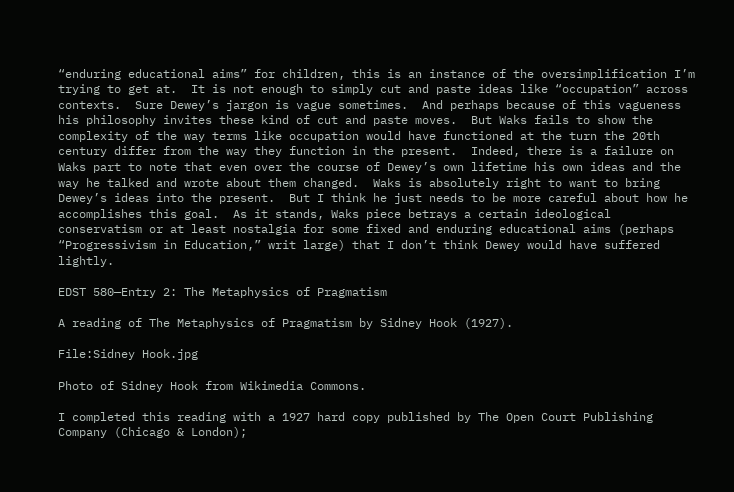“enduring educational aims” for children, this is an instance of the oversimplification I’m trying to get at.  It is not enough to simply cut and paste ideas like “occupation” across contexts.  Sure Dewey’s jargon is vague sometimes.  And perhaps because of this vagueness his philosophy invites these kind of cut and paste moves.  But Waks fails to show the complexity of the way terms like occupation would have functioned at the turn the 20th century differ from the way they function in the present.  Indeed, there is a failure on Waks part to note that even over the course of Dewey’s own lifetime his own ideas and the way he talked and wrote about them changed.  Waks is absolutely right to want to bring Dewey’s ideas into the present.  But I think he just needs to be more careful about how he accomplishes this goal.  As it stands, Waks piece betrays a certain ideological conservatism or at least nostalgia for some fixed and enduring educational aims (perhaps “Progressivism in Education,” writ large) that I don’t think Dewey would have suffered lightly.

EDST 580—Entry 2: The Metaphysics of Pragmatism

A reading of The Metaphysics of Pragmatism by Sidney Hook (1927).

File:Sidney Hook.jpg

Photo of Sidney Hook from Wikimedia Commons.

I completed this reading with a 1927 hard copy published by The Open Court Publishing Company (Chicago & London);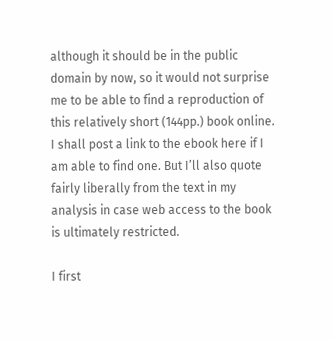although it should be in the public domain by now, so it would not surprise me to be able to find a reproduction of this relatively short (144pp.) book online. I shall post a link to the ebook here if I am able to find one. But I’ll also quote fairly liberally from the text in my analysis in case web access to the book is ultimately restricted.

I first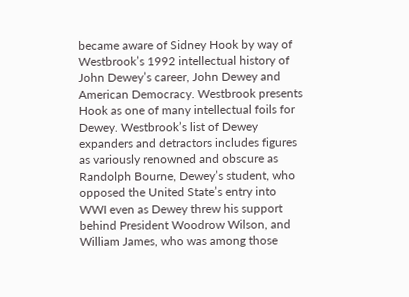became aware of Sidney Hook by way of Westbrook’s 1992 intellectual history of John Dewey’s career, John Dewey and American Democracy. Westbrook presents Hook as one of many intellectual foils for Dewey. Westbrook’s list of Dewey expanders and detractors includes figures as variously renowned and obscure as Randolph Bourne, Dewey’s student, who opposed the United State’s entry into WWI even as Dewey threw his support behind President Woodrow Wilson, and William James, who was among those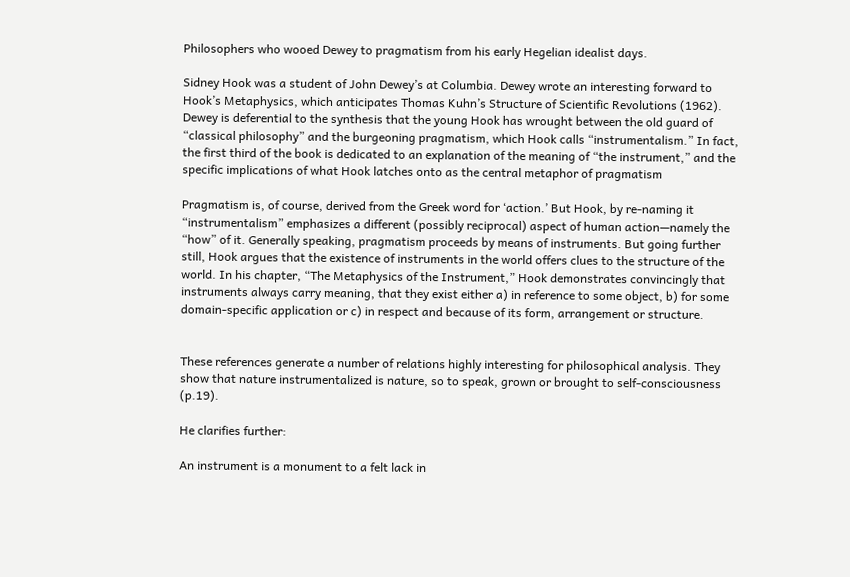Philosophers who wooed Dewey to pragmatism from his early Hegelian idealist days.

Sidney Hook was a student of John Dewey’s at Columbia. Dewey wrote an interesting forward to Hook’s Metaphysics, which anticipates Thomas Kuhn’s Structure of Scientific Revolutions (1962). Dewey is deferential to the synthesis that the young Hook has wrought between the old guard of “classical philosophy” and the burgeoning pragmatism, which Hook calls “instrumentalism.” In fact, the first third of the book is dedicated to an explanation of the meaning of “the instrument,” and the specific implications of what Hook latches onto as the central metaphor of pragmatism

Pragmatism is, of course, derived from the Greek word for ‘action.’ But Hook, by re-naming it “instrumentalism” emphasizes a different (possibly reciprocal) aspect of human action—namely the “how” of it. Generally speaking, pragmatism proceeds by means of instruments. But going further still, Hook argues that the existence of instruments in the world offers clues to the structure of the world. In his chapter, “The Metaphysics of the Instrument,” Hook demonstrates convincingly that instruments always carry meaning, that they exist either a) in reference to some object, b) for some domain-specific application or c) in respect and because of its form, arrangement or structure.


These references generate a number of relations highly interesting for philosophical analysis. They show that nature instrumentalized is nature, so to speak, grown or brought to self-consciousness (p.19).

He clarifies further:

An instrument is a monument to a felt lack in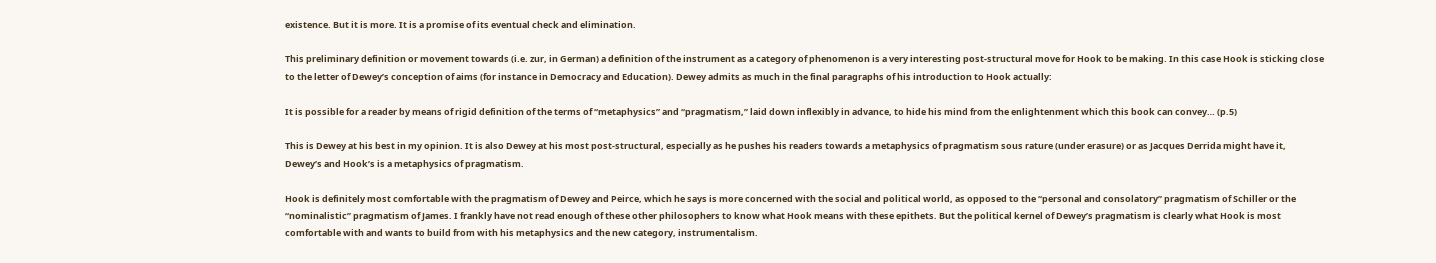existence. But it is more. It is a promise of its eventual check and elimination.

This preliminary definition or movement towards (i.e. zur, in German) a definition of the instrument as a category of phenomenon is a very interesting post-structural move for Hook to be making. In this case Hook is sticking close to the letter of Dewey’s conception of aims (for instance in Democracy and Education). Dewey admits as much in the final paragraphs of his introduction to Hook actually:

It is possible for a reader by means of rigid definition of the terms of “metaphysics” and “pragmatism,” laid down inflexibly in advance, to hide his mind from the enlightenment which this book can convey… (p.5)

This is Dewey at his best in my opinion. It is also Dewey at his most post-structural, especially as he pushes his readers towards a metaphysics of pragmatism sous rature (under erasure) or as Jacques Derrida might have it, Dewey’s and Hook’s is a metaphysics of pragmatism.

Hook is definitely most comfortable with the pragmatism of Dewey and Peirce, which he says is more concerned with the social and political world, as opposed to the “personal and consolatory” pragmatism of Schiller or the “nominalistic” pragmatism of James. I frankly have not read enough of these other philosophers to know what Hook means with these epithets. But the political kernel of Dewey’s pragmatism is clearly what Hook is most comfortable with and wants to build from with his metaphysics and the new category, instrumentalism.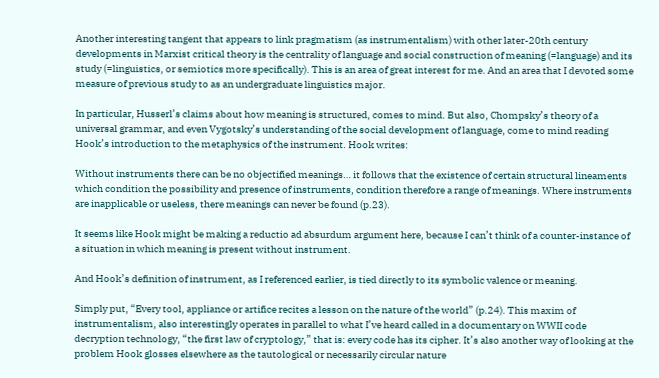Another interesting tangent that appears to link pragmatism (as instrumentalism) with other later-20th century developments in Marxist critical theory is the centrality of language and social construction of meaning (=language) and its study (=linguistics, or semiotics more specifically). This is an area of great interest for me. And an area that I devoted some measure of previous study to as an undergraduate linguistics major.

In particular, Husserl’s claims about how meaning is structured, comes to mind. But also, Chompsky’s theory of a universal grammar, and even Vygotsky’s understanding of the social development of language, come to mind reading Hook’s introduction to the metaphysics of the instrument. Hook writes:

Without instruments there can be no objectified meanings… it follows that the existence of certain structural lineaments which condition the possibility and presence of instruments, condition therefore a range of meanings. Where instruments are inapplicable or useless, there meanings can never be found (p.23).

It seems like Hook might be making a reductio ad absurdum argument here, because I can’t think of a counter-instance of a situation in which meaning is present without instrument.

And Hook’s definition of instrument, as I referenced earlier, is tied directly to its symbolic valence or meaning.

Simply put, “Every tool, appliance or artifice recites a lesson on the nature of the world” (p.24). This maxim of instrumentalism, also interestingly operates in parallel to what I’ve heard called in a documentary on WWII code decryption technology, “the first law of cryptology,” that is: every code has its cipher. It’s also another way of looking at the problem Hook glosses elsewhere as the tautological or necessarily circular nature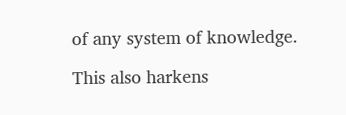of any system of knowledge.

This also harkens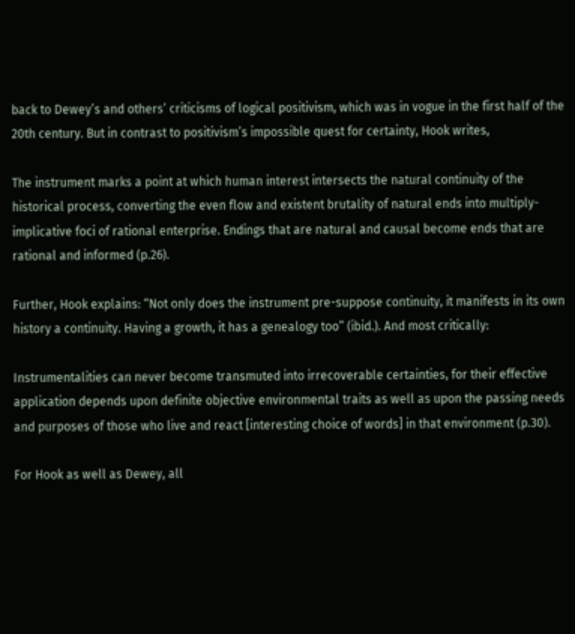back to Dewey’s and others’ criticisms of logical positivism, which was in vogue in the first half of the 20th century. But in contrast to positivism’s impossible quest for certainty, Hook writes,

The instrument marks a point at which human interest intersects the natural continuity of the historical process, converting the even flow and existent brutality of natural ends into multiply-implicative foci of rational enterprise. Endings that are natural and causal become ends that are rational and informed (p.26).

Further, Hook explains: “Not only does the instrument pre-suppose continuity, it manifests in its own history a continuity. Having a growth, it has a genealogy too” (ibid.). And most critically:

Instrumentalities can never become transmuted into irrecoverable certainties, for their effective application depends upon definite objective environmental traits as well as upon the passing needs and purposes of those who live and react [interesting choice of words] in that environment (p.30).

For Hook as well as Dewey, all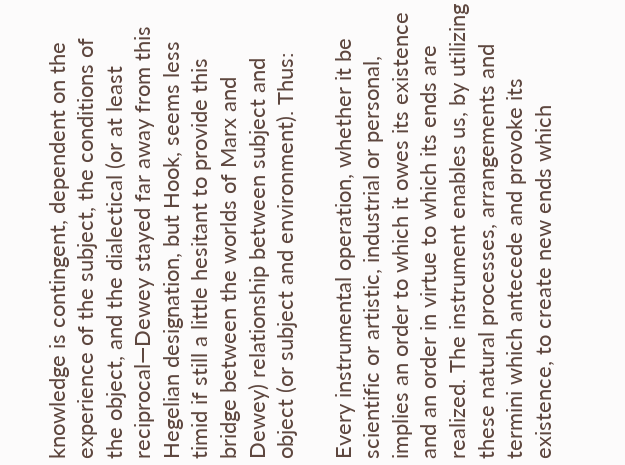knowledge is contingent, dependent on the experience of the subject, the conditions of the object, and the dialectical (or at least reciprocal—Dewey stayed far away from this Hegelian designation, but Hook, seems less timid if still a little hesitant to provide this bridge between the worlds of Marx and Dewey) relationship between subject and object (or subject and environment). Thus:

Every instrumental operation, whether it be scientific or artistic, industrial or personal, implies an order to which it owes its existence and an order in virtue to which its ends are realized. The instrument enables us, by utilizing these natural processes, arrangements and termini which antecede and provoke its existence, to create new ends which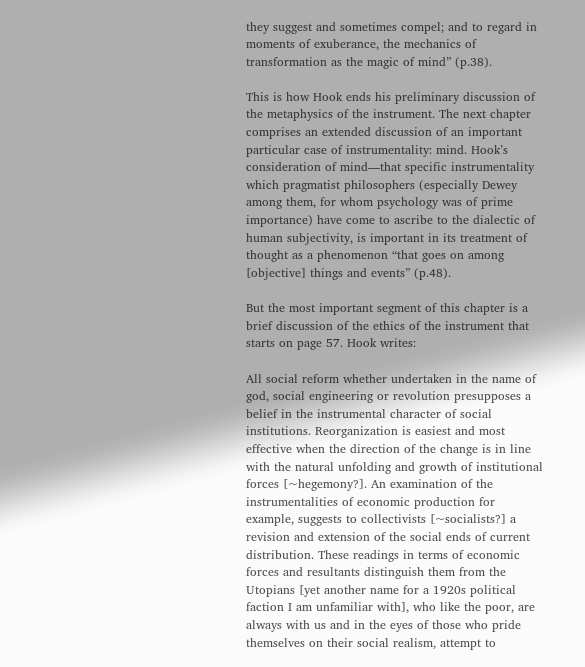they suggest and sometimes compel; and to regard in moments of exuberance, the mechanics of transformation as the magic of mind” (p.38).

This is how Hook ends his preliminary discussion of the metaphysics of the instrument. The next chapter comprises an extended discussion of an important particular case of instrumentality: mind. Hook’s consideration of mind—that specific instrumentality which pragmatist philosophers (especially Dewey among them, for whom psychology was of prime importance) have come to ascribe to the dialectic of human subjectivity, is important in its treatment of thought as a phenomenon “that goes on among [objective] things and events” (p.48).

But the most important segment of this chapter is a brief discussion of the ethics of the instrument that starts on page 57. Hook writes:

All social reform whether undertaken in the name of god, social engineering or revolution presupposes a belief in the instrumental character of social institutions. Reorganization is easiest and most effective when the direction of the change is in line with the natural unfolding and growth of institutional forces [~hegemony?]. An examination of the instrumentalities of economic production for example, suggests to collectivists [~socialists?] a revision and extension of the social ends of current distribution. These readings in terms of economic forces and resultants distinguish them from the Utopians [yet another name for a 1920s political faction I am unfamiliar with], who like the poor, are always with us and in the eyes of those who pride themselves on their social realism, attempt to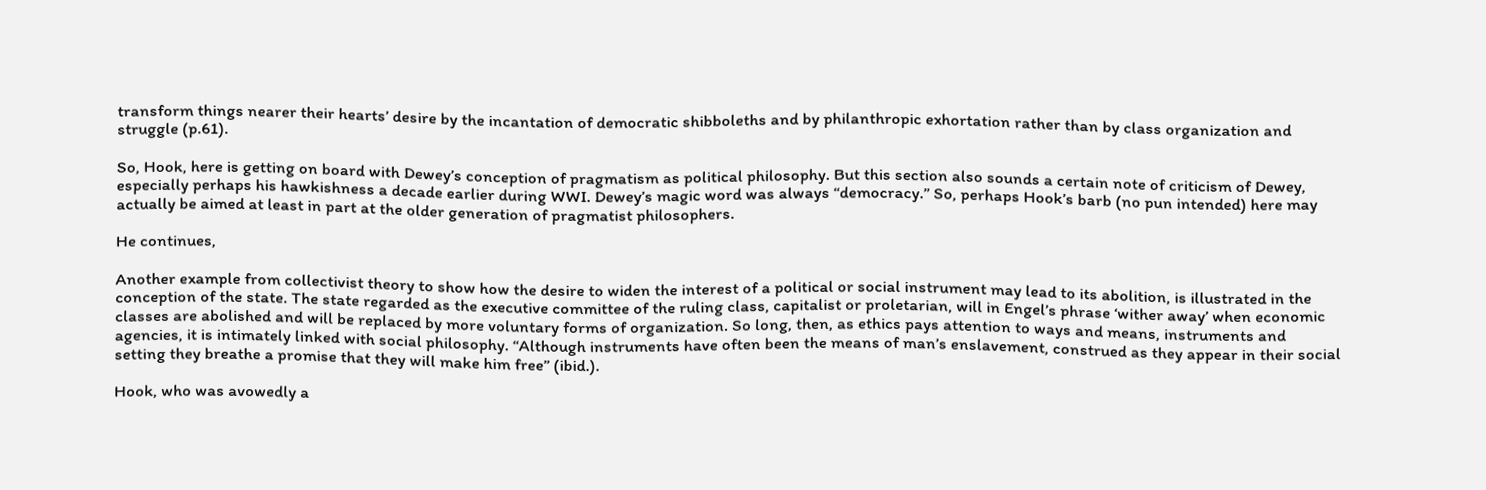transform things nearer their hearts’ desire by the incantation of democratic shibboleths and by philanthropic exhortation rather than by class organization and struggle (p.61).

So, Hook, here is getting on board with Dewey’s conception of pragmatism as political philosophy. But this section also sounds a certain note of criticism of Dewey, especially perhaps his hawkishness a decade earlier during WWI. Dewey’s magic word was always “democracy.” So, perhaps Hook’s barb (no pun intended) here may actually be aimed at least in part at the older generation of pragmatist philosophers.

He continues,

Another example from collectivist theory to show how the desire to widen the interest of a political or social instrument may lead to its abolition, is illustrated in the conception of the state. The state regarded as the executive committee of the ruling class, capitalist or proletarian, will in Engel’s phrase ‘wither away’ when economic classes are abolished and will be replaced by more voluntary forms of organization. So long, then, as ethics pays attention to ways and means, instruments and agencies, it is intimately linked with social philosophy. “Although instruments have often been the means of man’s enslavement, construed as they appear in their social setting they breathe a promise that they will make him free” (ibid.).

Hook, who was avowedly a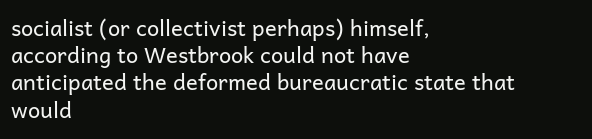socialist (or collectivist perhaps) himself, according to Westbrook could not have anticipated the deformed bureaucratic state that would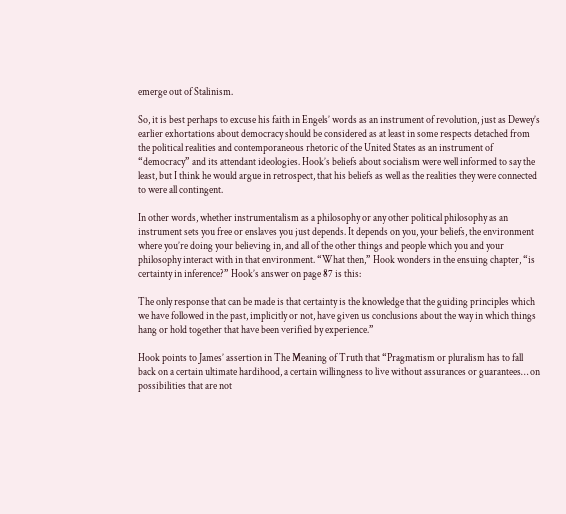emerge out of Stalinism.

So, it is best perhaps to excuse his faith in Engels’ words as an instrument of revolution, just as Dewey’s earlier exhortations about democracy should be considered as at least in some respects detached from the political realities and contemporaneous rhetoric of the United States as an instrument of “democracy” and its attendant ideologies. Hook’s beliefs about socialism were well informed to say the least, but I think he would argue in retrospect, that his beliefs as well as the realities they were connected to were all contingent.

In other words, whether instrumentalism as a philosophy or any other political philosophy as an instrument sets you free or enslaves you just depends. It depends on you, your beliefs, the environment where you’re doing your believing in, and all of the other things and people which you and your philosophy interact with in that environment. “What then,” Hook wonders in the ensuing chapter, “is certainty in inference?” Hook’s answer on page 87 is this:

The only response that can be made is that certainty is the knowledge that the guiding principles which we have followed in the past, implicitly or not, have given us conclusions about the way in which things hang or hold together that have been verified by experience.”

Hook points to James’ assertion in The Meaning of Truth that “Pragmatism or pluralism has to fall back on a certain ultimate hardihood, a certain willingness to live without assurances or guarantees… on possibilities that are not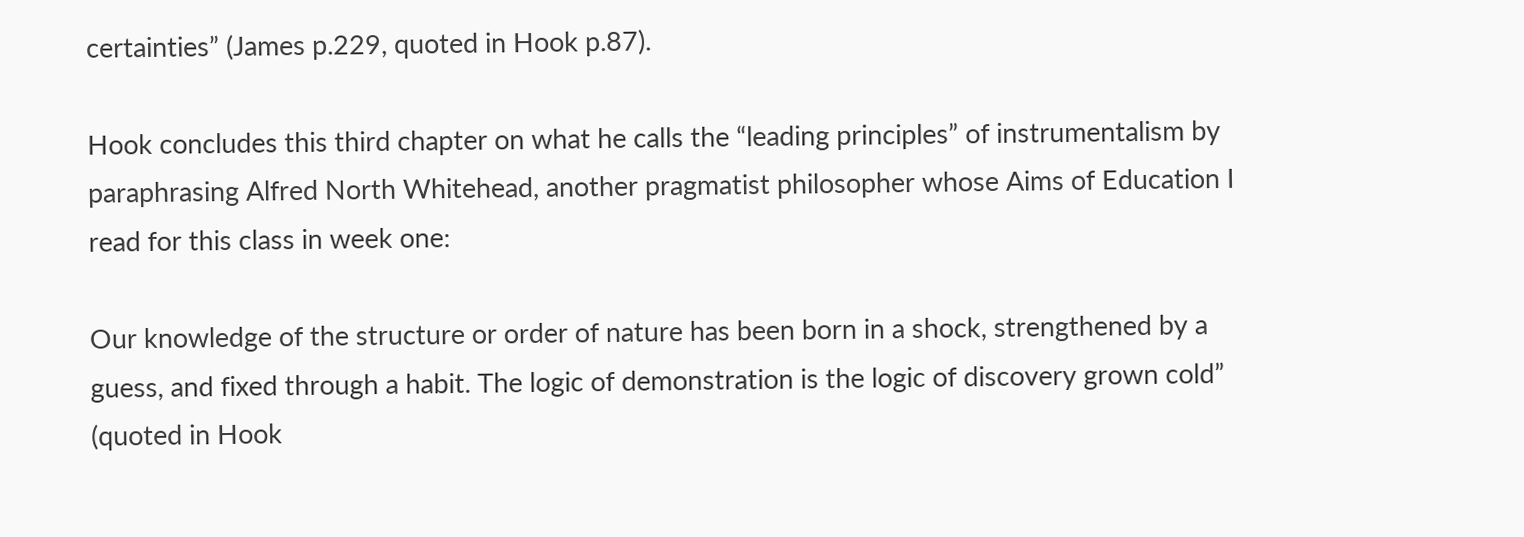certainties” (James p.229, quoted in Hook p.87).

Hook concludes this third chapter on what he calls the “leading principles” of instrumentalism by paraphrasing Alfred North Whitehead, another pragmatist philosopher whose Aims of Education I read for this class in week one:

Our knowledge of the structure or order of nature has been born in a shock, strengthened by a guess, and fixed through a habit. The logic of demonstration is the logic of discovery grown cold” (quoted in Hook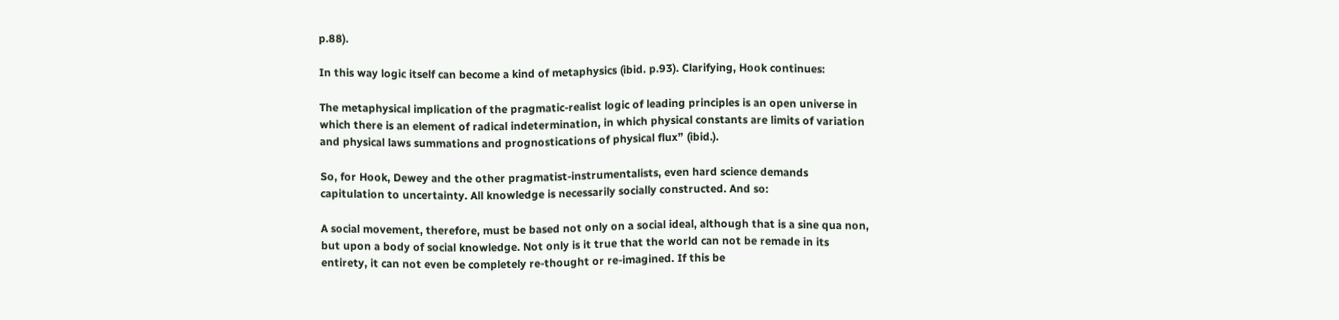p.88).

In this way logic itself can become a kind of metaphysics (ibid. p.93). Clarifying, Hook continues:

The metaphysical implication of the pragmatic-realist logic of leading principles is an open universe in which there is an element of radical indetermination, in which physical constants are limits of variation and physical laws summations and prognostications of physical flux” (ibid.).

So, for Hook, Dewey and the other pragmatist-instrumentalists, even hard science demands capitulation to uncertainty. All knowledge is necessarily socially constructed. And so:

A social movement, therefore, must be based not only on a social ideal, although that is a sine qua non, but upon a body of social knowledge. Not only is it true that the world can not be remade in its entirety, it can not even be completely re-thought or re-imagined. If this be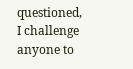questioned, I challenge anyone to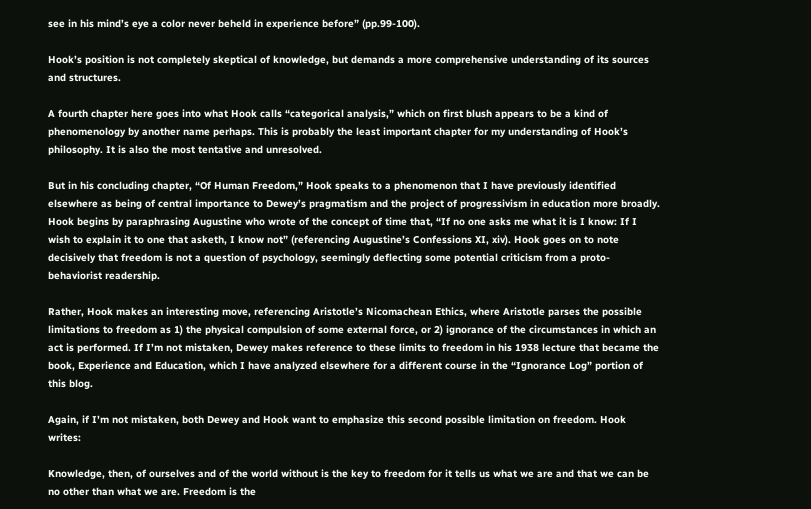see in his mind’s eye a color never beheld in experience before” (pp.99-100).

Hook’s position is not completely skeptical of knowledge, but demands a more comprehensive understanding of its sources and structures.

A fourth chapter here goes into what Hook calls “categorical analysis,” which on first blush appears to be a kind of phenomenology by another name perhaps. This is probably the least important chapter for my understanding of Hook’s philosophy. It is also the most tentative and unresolved.

But in his concluding chapter, “Of Human Freedom,” Hook speaks to a phenomenon that I have previously identified elsewhere as being of central importance to Dewey’s pragmatism and the project of progressivism in education more broadly. Hook begins by paraphrasing Augustine who wrote of the concept of time that, “If no one asks me what it is I know: If I wish to explain it to one that asketh, I know not” (referencing Augustine’s Confessions XI, xiv). Hook goes on to note decisively that freedom is not a question of psychology, seemingly deflecting some potential criticism from a proto-behaviorist readership.

Rather, Hook makes an interesting move, referencing Aristotle’s Nicomachean Ethics, where Aristotle parses the possible limitations to freedom as 1) the physical compulsion of some external force, or 2) ignorance of the circumstances in which an act is performed. If I’m not mistaken, Dewey makes reference to these limits to freedom in his 1938 lecture that became the book, Experience and Education, which I have analyzed elsewhere for a different course in the “Ignorance Log” portion of this blog.

Again, if I’m not mistaken, both Dewey and Hook want to emphasize this second possible limitation on freedom. Hook writes:

Knowledge, then, of ourselves and of the world without is the key to freedom for it tells us what we are and that we can be no other than what we are. Freedom is the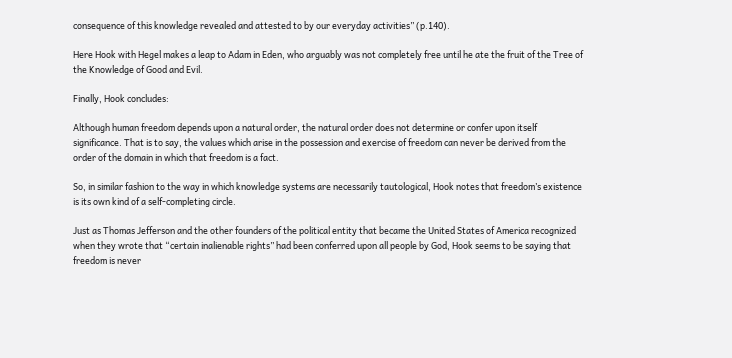consequence of this knowledge revealed and attested to by our everyday activities” (p.140).

Here Hook with Hegel makes a leap to Adam in Eden, who arguably was not completely free until he ate the fruit of the Tree of the Knowledge of Good and Evil.

Finally, Hook concludes:

Although human freedom depends upon a natural order, the natural order does not determine or confer upon itself significance. That is to say, the values which arise in the possession and exercise of freedom can never be derived from the order of the domain in which that freedom is a fact.

So, in similar fashion to the way in which knowledge systems are necessarily tautological, Hook notes that freedom’s existence is its own kind of a self-completing circle.

Just as Thomas Jefferson and the other founders of the political entity that became the United States of America recognized when they wrote that “certain inalienable rights” had been conferred upon all people by God, Hook seems to be saying that freedom is never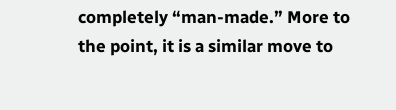completely “man-made.” More to the point, it is a similar move to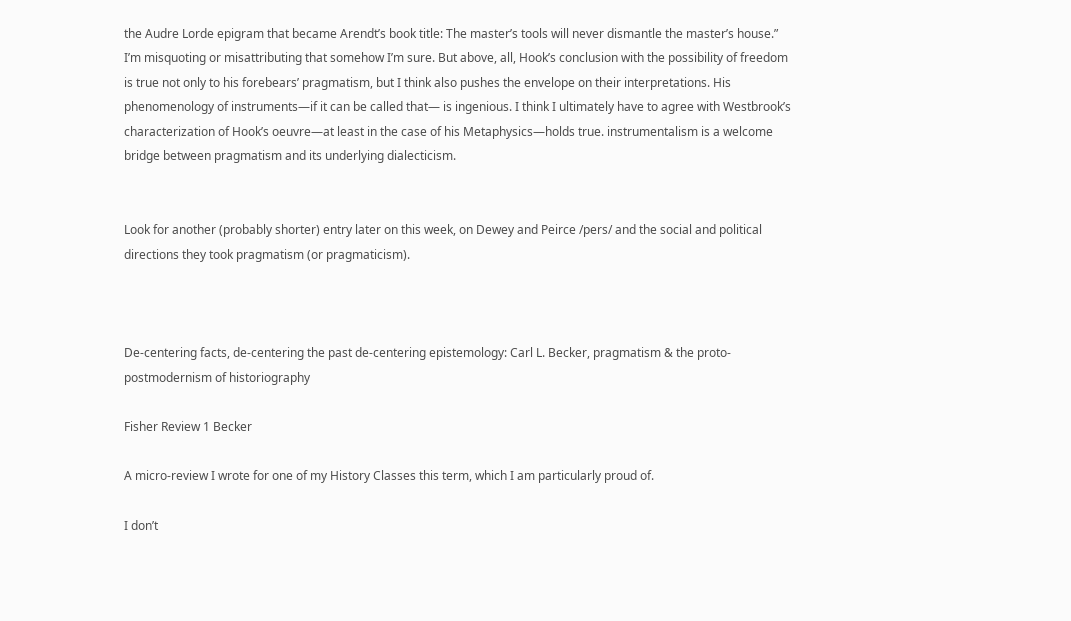the Audre Lorde epigram that became Arendt’s book title: The master’s tools will never dismantle the master’s house.” I’m misquoting or misattributing that somehow I’m sure. But above, all, Hook’s conclusion with the possibility of freedom is true not only to his forebears’ pragmatism, but I think also pushes the envelope on their interpretations. His phenomenology of instruments—if it can be called that— is ingenious. I think I ultimately have to agree with Westbrook’s characterization of Hook’s oeuvre—at least in the case of his Metaphysics—holds true. instrumentalism is a welcome bridge between pragmatism and its underlying dialecticism.


Look for another (probably shorter) entry later on this week, on Dewey and Peirce /pers/ and the social and political directions they took pragmatism (or pragmaticism).



De-centering facts, de-centering the past de-centering epistemology: Carl L. Becker, pragmatism & the proto-postmodernism of historiography

Fisher Review 1 Becker

A micro-review I wrote for one of my History Classes this term, which I am particularly proud of.

I don’t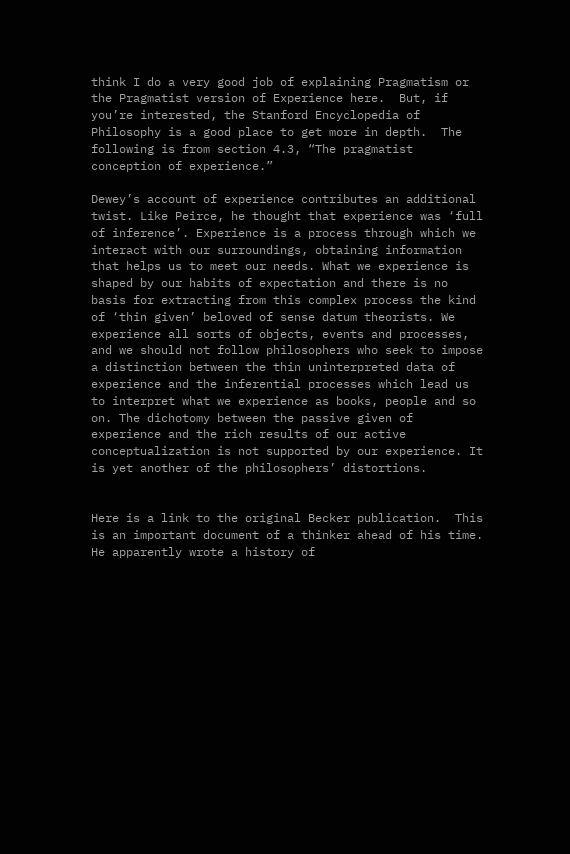think I do a very good job of explaining Pragmatism or the Pragmatist version of Experience here.  But, if you’re interested, the Stanford Encyclopedia of Philosophy is a good place to get more in depth.  The following is from section 4.3, “The pragmatist conception of experience.”

Dewey’s account of experience contributes an additional twist. Like Peirce, he thought that experience was ‘full of inference’. Experience is a process through which we interact with our surroundings, obtaining information that helps us to meet our needs. What we experience is shaped by our habits of expectation and there is no basis for extracting from this complex process the kind of ‘thin given’ beloved of sense datum theorists. We experience all sorts of objects, events and processes, and we should not follow philosophers who seek to impose a distinction between the thin uninterpreted data of experience and the inferential processes which lead us to interpret what we experience as books, people and so on. The dichotomy between the passive given of experience and the rich results of our active conceptualization is not supported by our experience. It is yet another of the philosophers’ distortions.


Here is a link to the original Becker publication.  This is an important document of a thinker ahead of his time.  He apparently wrote a history of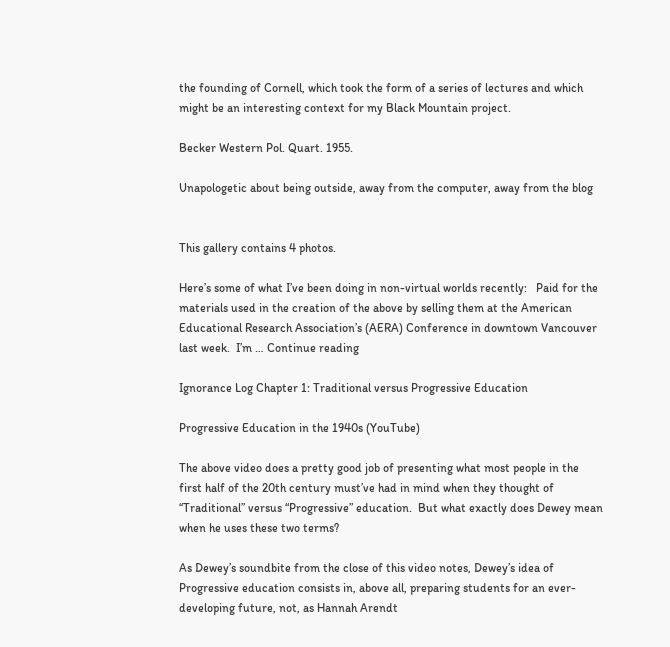the founding of Cornell, which took the form of a series of lectures and which might be an interesting context for my Black Mountain project.

Becker Western Pol. Quart. 1955.

Unapologetic about being outside, away from the computer, away from the blog


This gallery contains 4 photos.

Here’s some of what I’ve been doing in non-virtual worlds recently:   Paid for the materials used in the creation of the above by selling them at the American Educational Research Association’s (AERA) Conference in downtown Vancouver last week.  I’m … Continue reading

Ignorance Log Chapter 1: Traditional versus Progressive Education

Progressive Education in the 1940s (YouTube)

The above video does a pretty good job of presenting what most people in the first half of the 20th century must’ve had in mind when they thought of “Traditional” versus “Progressive” education.  But what exactly does Dewey mean when he uses these two terms?

As Dewey’s soundbite from the close of this video notes, Dewey’s idea of Progressive education consists in, above all, preparing students for an ever-developing future, not, as Hannah Arendt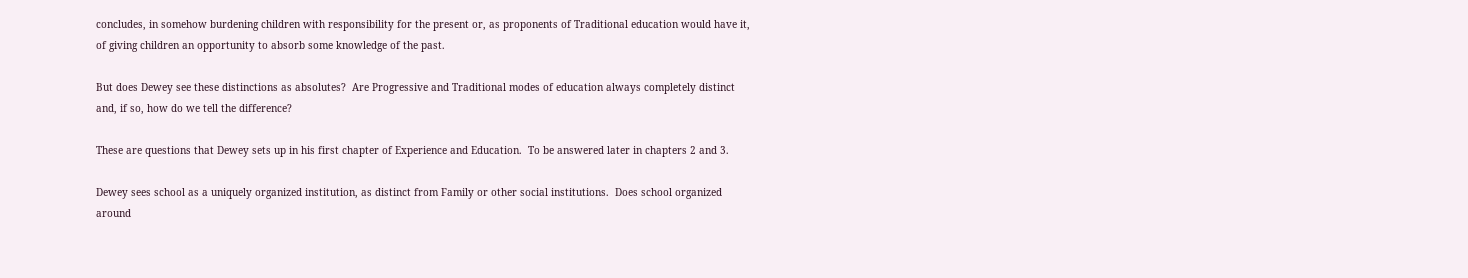concludes, in somehow burdening children with responsibility for the present or, as proponents of Traditional education would have it, of giving children an opportunity to absorb some knowledge of the past.

But does Dewey see these distinctions as absolutes?  Are Progressive and Traditional modes of education always completely distinct and, if so, how do we tell the difference?

These are questions that Dewey sets up in his first chapter of Experience and Education.  To be answered later in chapters 2 and 3.

Dewey sees school as a uniquely organized institution, as distinct from Family or other social institutions.  Does school organized around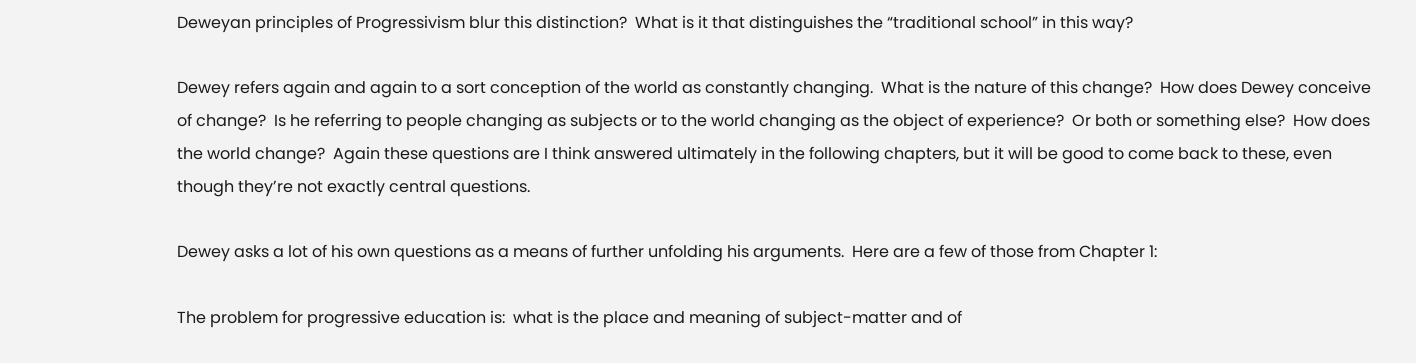Deweyan principles of Progressivism blur this distinction?  What is it that distinguishes the “traditional school” in this way?

Dewey refers again and again to a sort conception of the world as constantly changing.  What is the nature of this change?  How does Dewey conceive of change?  Is he referring to people changing as subjects or to the world changing as the object of experience?  Or both or something else?  How does the world change?  Again these questions are I think answered ultimately in the following chapters, but it will be good to come back to these, even though they’re not exactly central questions.

Dewey asks a lot of his own questions as a means of further unfolding his arguments.  Here are a few of those from Chapter 1:

The problem for progressive education is:  what is the place and meaning of subject-matter and of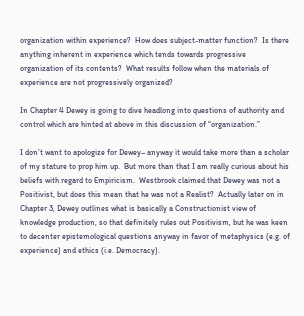organization within experience?  How does subject-matter function?  Is there anything inherent in experience which tends towards progressive organization of its contents?  What results follow when the materials of experience are not progressively organized?

In Chapter 4 Dewey is going to dive headlong into questions of authority and control which are hinted at above in this discussion of “organization.”

I don’t want to apologize for Dewey– anyway it would take more than a scholar of my stature to prop him up.  But more than that I am really curious about his beliefs with regard to Empiricism.  Westbrook claimed that Dewey was not a Positivist, but does this mean that he was not a Realist?  Actually later on in Chapter 3, Dewey outlines what is basically a Constructionist view of knowledge production, so that definitely rules out Positivism, but he was keen to decenter epistemological questions anyway in favor of metaphysics (e.g. of experience) and ethics (i.e. Democracy).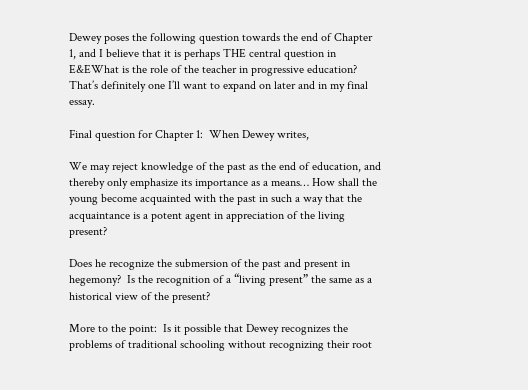Dewey poses the following question towards the end of Chapter 1, and I believe that it is perhaps THE central question in E&EWhat is the role of the teacher in progressive education?  That’s definitely one I’ll want to expand on later and in my final essay.

Final question for Chapter 1:  When Dewey writes,

We may reject knowledge of the past as the end of education, and thereby only emphasize its importance as a means… How shall the young become acquainted with the past in such a way that the acquaintance is a potent agent in appreciation of the living present?

Does he recognize the submersion of the past and present in hegemony?  Is the recognition of a “living present” the same as a historical view of the present?

More to the point:  Is it possible that Dewey recognizes the problems of traditional schooling without recognizing their root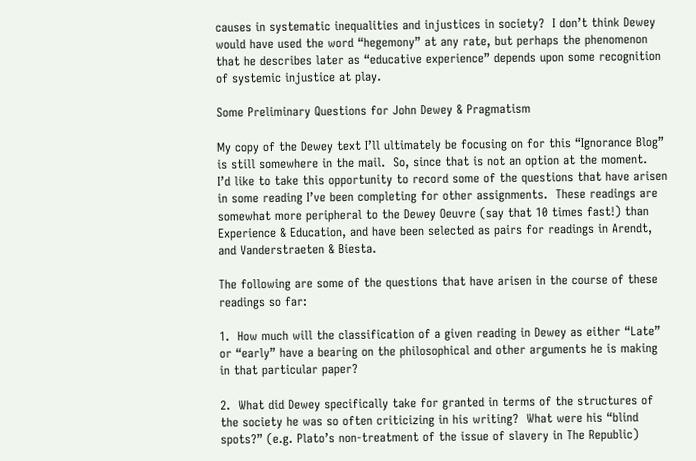causes in systematic inequalities and injustices in society?  I don’t think Dewey would have used the word “hegemony” at any rate, but perhaps the phenomenon that he describes later as “educative experience” depends upon some recognition of systemic injustice at play.

Some Preliminary Questions for John Dewey & Pragmatism

My copy of the Dewey text I’ll ultimately be focusing on for this “Ignorance Blog” is still somewhere in the mail.  So, since that is not an option at the moment.  I’d like to take this opportunity to record some of the questions that have arisen in some reading I’ve been completing for other assignments.  These readings are somewhat more peripheral to the Dewey Oeuvre (say that 10 times fast!) than Experience & Education, and have been selected as pairs for readings in Arendt, and Vanderstraeten & Biesta.

The following are some of the questions that have arisen in the course of these readings so far:

1.  How much will the classification of a given reading in Dewey as either “Late” or “early” have a bearing on the philosophical and other arguments he is making in that particular paper?

2.  What did Dewey specifically take for granted in terms of the structures of the society he was so often criticizing in his writing?  What were his “blind spots?” (e.g. Plato’s non-treatment of the issue of slavery in The Republic)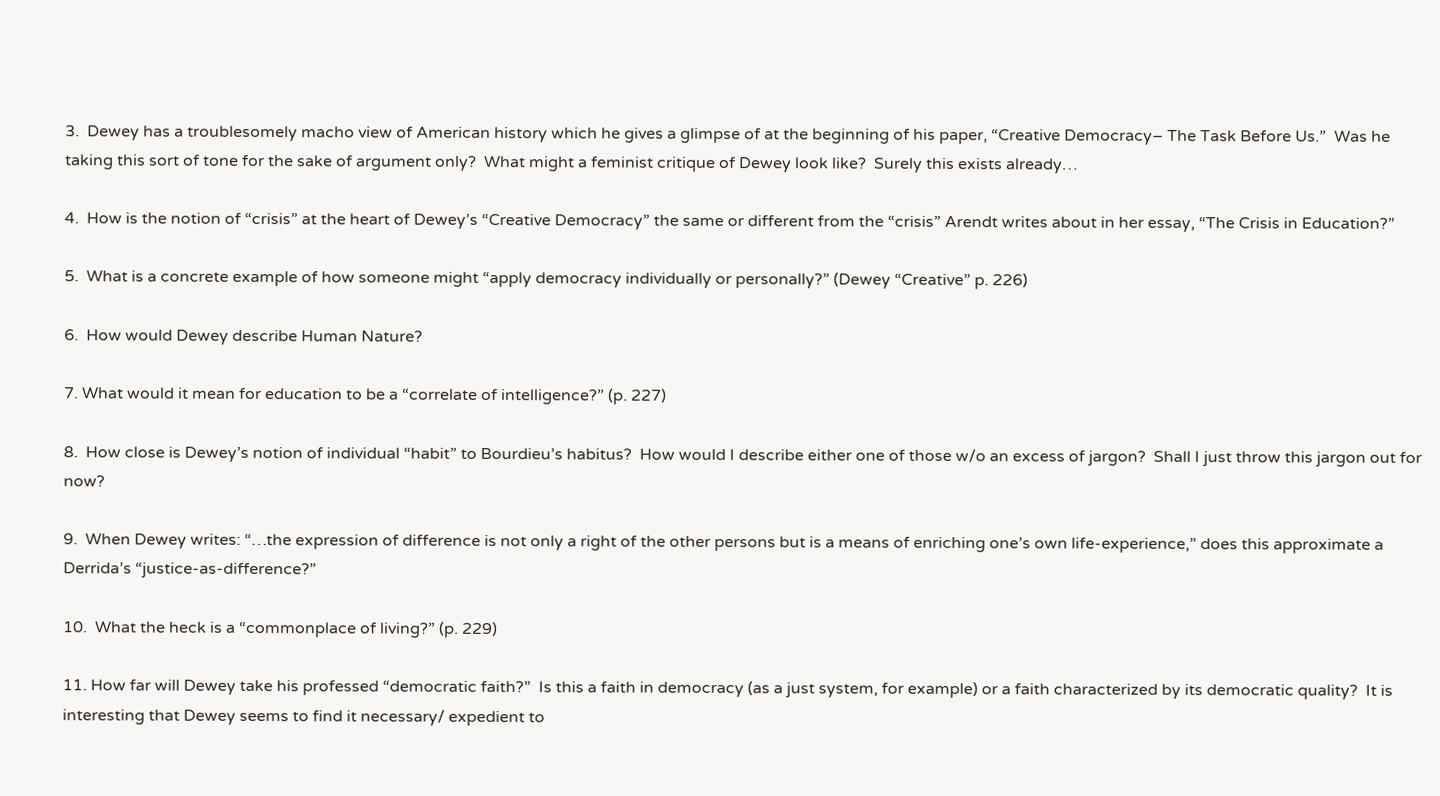3.  Dewey has a troublesomely macho view of American history which he gives a glimpse of at the beginning of his paper, “Creative Democracy– The Task Before Us.”  Was he taking this sort of tone for the sake of argument only?  What might a feminist critique of Dewey look like?  Surely this exists already…

4.  How is the notion of “crisis” at the heart of Dewey’s “Creative Democracy” the same or different from the “crisis” Arendt writes about in her essay, “The Crisis in Education?”

5.  What is a concrete example of how someone might “apply democracy individually or personally?” (Dewey “Creative” p. 226)

6.  How would Dewey describe Human Nature?

7. What would it mean for education to be a “correlate of intelligence?” (p. 227)

8.  How close is Dewey’s notion of individual “habit” to Bourdieu’s habitus?  How would I describe either one of those w/o an excess of jargon?  Shall I just throw this jargon out for now?

9.  When Dewey writes: “…the expression of difference is not only a right of the other persons but is a means of enriching one’s own life-experience,” does this approximate a Derrida’s “justice-as-difference?”

10.  What the heck is a “commonplace of living?” (p. 229)

11. How far will Dewey take his professed “democratic faith?”  Is this a faith in democracy (as a just system, for example) or a faith characterized by its democratic quality?  It is interesting that Dewey seems to find it necessary/ expedient to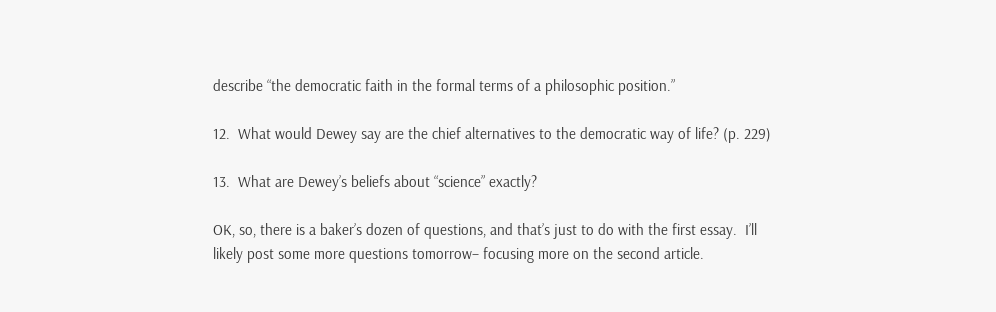describe “the democratic faith in the formal terms of a philosophic position.”

12.  What would Dewey say are the chief alternatives to the democratic way of life? (p. 229)

13.  What are Dewey’s beliefs about “science” exactly?

OK, so, there is a baker’s dozen of questions, and that’s just to do with the first essay.  I’ll likely post some more questions tomorrow– focusing more on the second article.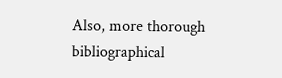Also, more thorough bibliographical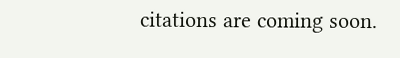citations are coming soon.